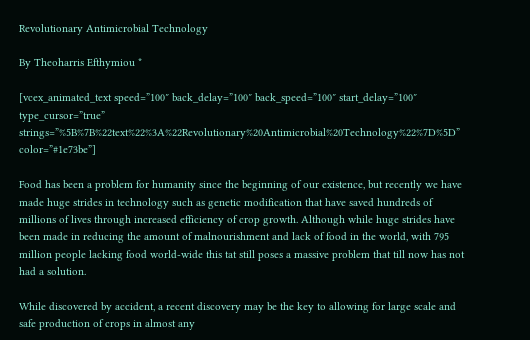Revolutionary Antimicrobial Technology

By Theoharris Efthymiou *

[vcex_animated_text speed=”100″ back_delay=”100″ back_speed=”100″ start_delay=”100″ type_cursor=”true” strings=”%5B%7B%22text%22%3A%22Revolutionary%20Antimicrobial%20Technology%22%7D%5D” color=”#1e73be”]

Food has been a problem for humanity since the beginning of our existence, but recently we have made huge strides in technology such as genetic modification that have saved hundreds of millions of lives through increased efficiency of crop growth. Although while huge strides have been made in reducing the amount of malnourishment and lack of food in the world, with 795 million people lacking food world-wide this tat still poses a massive problem that till now has not had a solution.

While discovered by accident, a recent discovery may be the key to allowing for large scale and safe production of crops in almost any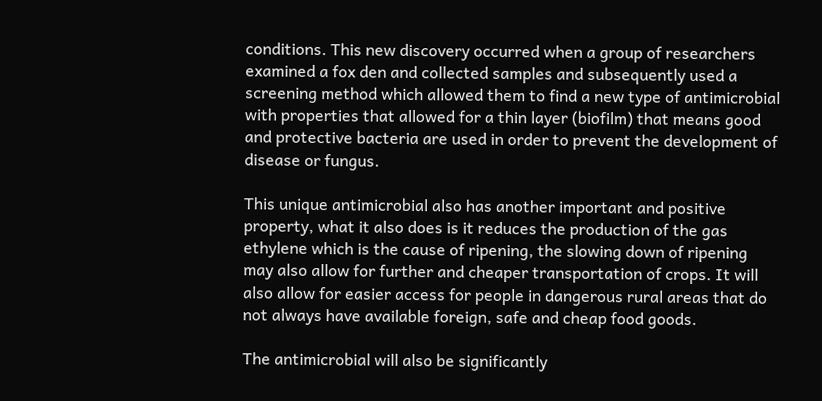conditions. This new discovery occurred when a group of researchers examined a fox den and collected samples and subsequently used a screening method which allowed them to find a new type of antimicrobial with properties that allowed for a thin layer (biofilm) that means good and protective bacteria are used in order to prevent the development of disease or fungus.

This unique antimicrobial also has another important and positive property, what it also does is it reduces the production of the gas ethylene which is the cause of ripening, the slowing down of ripening may also allow for further and cheaper transportation of crops. It will also allow for easier access for people in dangerous rural areas that do not always have available foreign, safe and cheap food goods.

The antimicrobial will also be significantly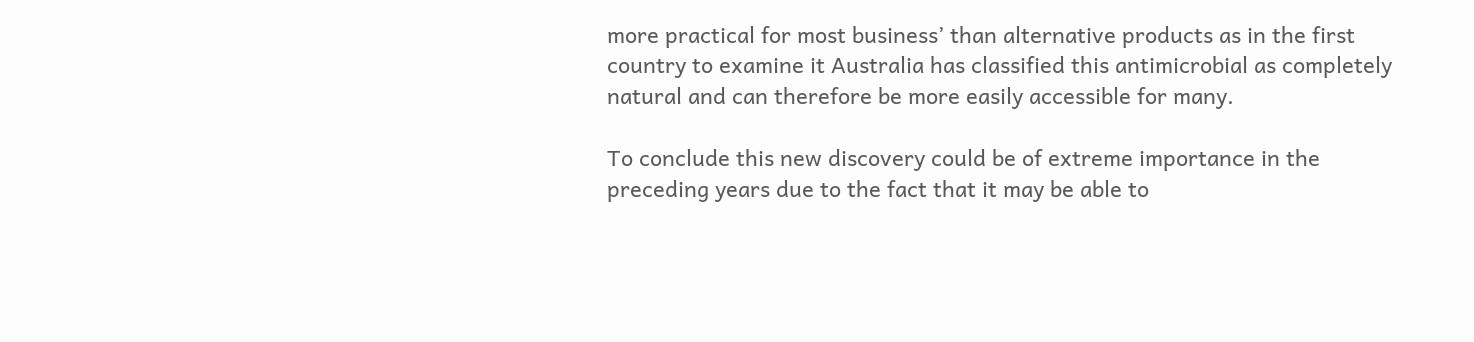more practical for most business’ than alternative products as in the first country to examine it Australia has classified this antimicrobial as completely natural and can therefore be more easily accessible for many.

To conclude this new discovery could be of extreme importance in the preceding years due to the fact that it may be able to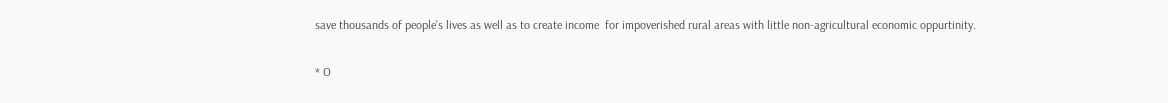save thousands of people’s lives as well as to create income  for impoverished rural areas with little non-agricultural economic oppurtinity.

* O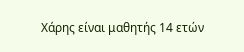Χάρης είναι μαθητής 14 ετών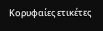Κορυφαίες ετικέτες